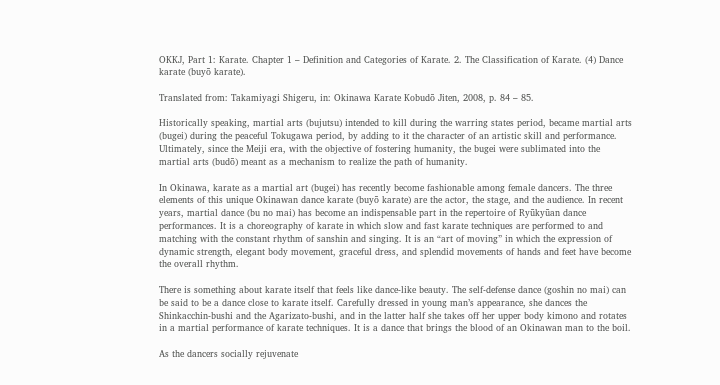OKKJ, Part 1: Karate. Chapter 1 – Definition and Categories of Karate. 2. The Classification of Karate. (4) Dance karate (buyō karate).

Translated from: Takamiyagi Shigeru, in: Okinawa Karate Kobudō Jiten, 2008, p. 84 – 85.

Historically speaking, martial arts (bujutsu) intended to kill during the warring states period, became martial arts (bugei) during the peaceful Tokugawa period, by adding to it the character of an artistic skill and performance. Ultimately, since the Meiji era, with the objective of fostering humanity, the bugei were sublimated into the martial arts (budō) meant as a mechanism to realize the path of humanity.

In Okinawa, karate as a martial art (bugei) has recently become fashionable among female dancers. The three elements of this unique Okinawan dance karate (buyō karate) are the actor, the stage, and the audience. In recent years, martial dance (bu no mai) has become an indispensable part in the repertoire of Ryūkyūan dance performances. It is a choreography of karate in which slow and fast karate techniques are performed to and matching with the constant rhythm of sanshin and singing. It is an “art of moving” in which the expression of dynamic strength, elegant body movement, graceful dress, and splendid movements of hands and feet have become the overall rhythm.

There is something about karate itself that feels like dance-like beauty. The self-defense dance (goshin no mai) can be said to be a dance close to karate itself. Carefully dressed in young man’s appearance, she dances the Shinkacchin-bushi and the Agarizato-bushi, and in the latter half she takes off her upper body kimono and rotates in a martial performance of karate techniques. It is a dance that brings the blood of an Okinawan man to the boil.

As the dancers socially rejuvenate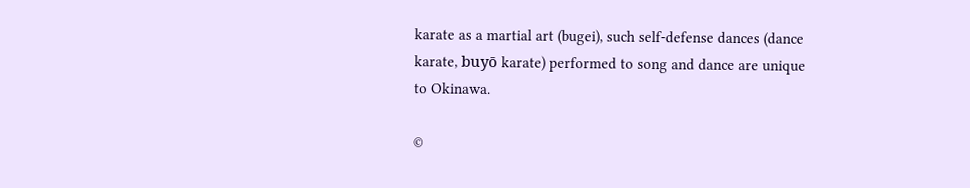karate as a martial art (bugei), such self-defense dances (dance karate, buyō karate) performed to song and dance are unique to Okinawa.

©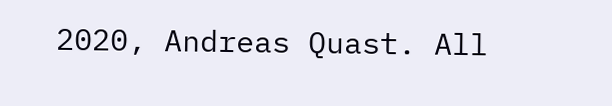2020, Andreas Quast. All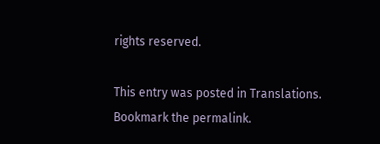rights reserved.

This entry was posted in Translations. Bookmark the permalink.